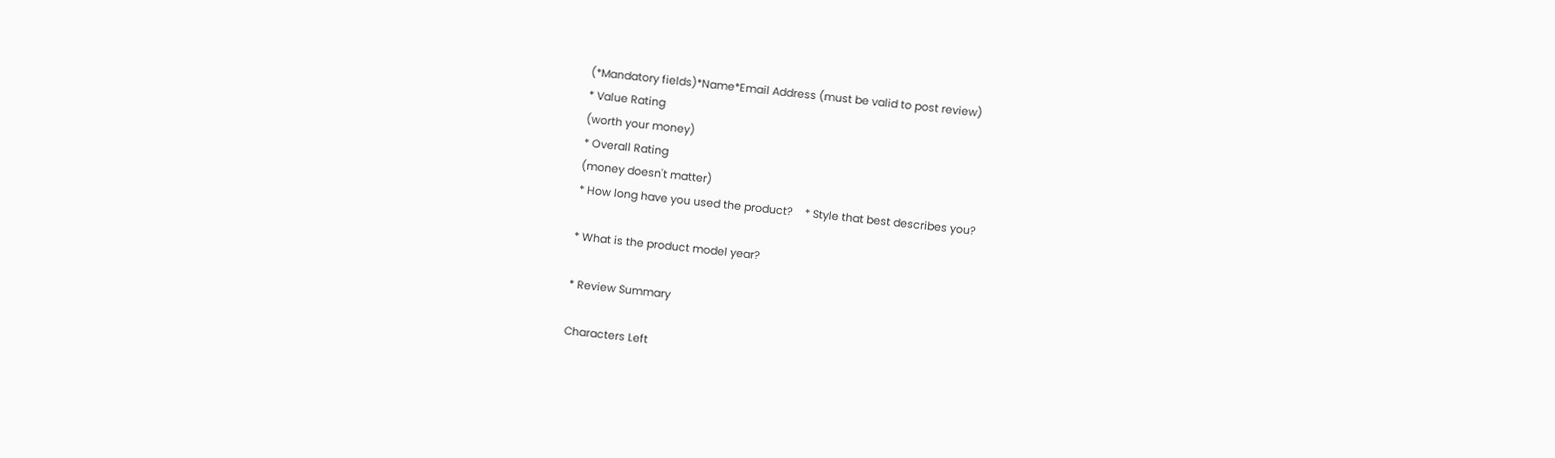(*Mandatory fields)*Name*Email Address (must be valid to post review)
* Value Rating
(worth your money)
* Overall Rating
(money doesn't matter)
* How long have you used the product?    * Style that best describes you?

* What is the product model year?

* Review Summary

Characters Left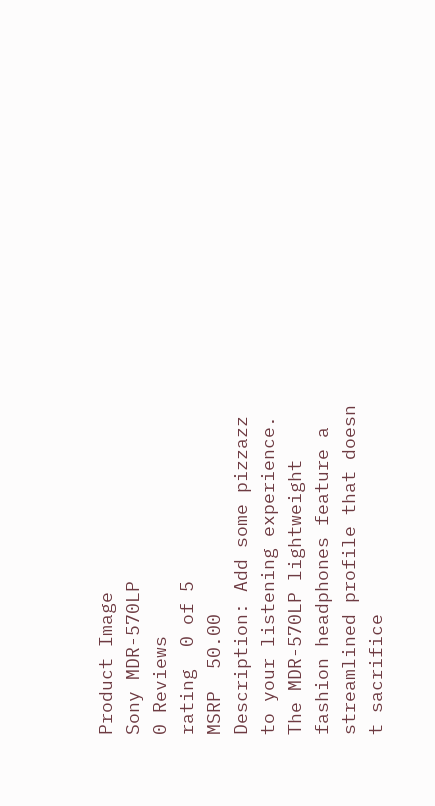Product Image
Sony MDR-570LP
0 Reviews
rating  0 of 5
MSRP  50.00
Description: Add some pizzazz to your listening experience. The MDR-570LP lightweight fashion headphones feature a streamlined profile that doesn t sacrifice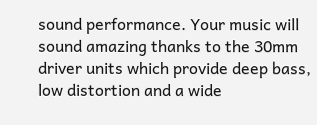sound performance. Your music will sound amazing thanks to the 30mm driver units which provide deep bass, low distortion and a wide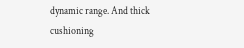dynamic range. And thick cushioning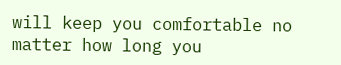will keep you comfortable no matter how long you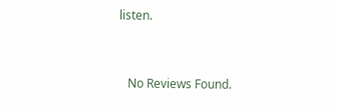listen.


   No Reviews Found.